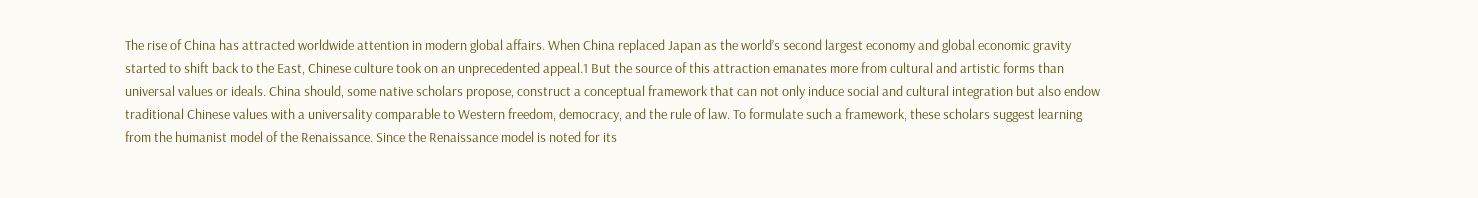The rise of China has attracted worldwide attention in modern global affairs. When China replaced Japan as the world’s second largest economy and global economic gravity started to shift back to the East, Chinese culture took on an unprecedented appeal.1 But the source of this attraction emanates more from cultural and artistic forms than universal values or ideals. China should, some native scholars propose, construct a conceptual framework that can not only induce social and cultural integration but also endow traditional Chinese values with a universality comparable to Western freedom, democracy, and the rule of law. To formulate such a framework, these scholars suggest learning from the humanist model of the Renaissance. Since the Renaissance model is noted for its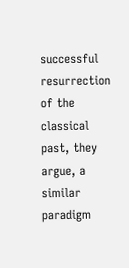successful resurrection of the classical past, they argue, a similar paradigm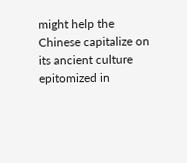might help the Chinese capitalize on its ancient culture epitomized in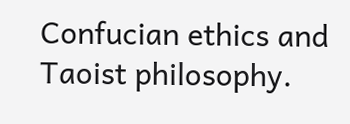Confucian ethics and Taoist philosophy.